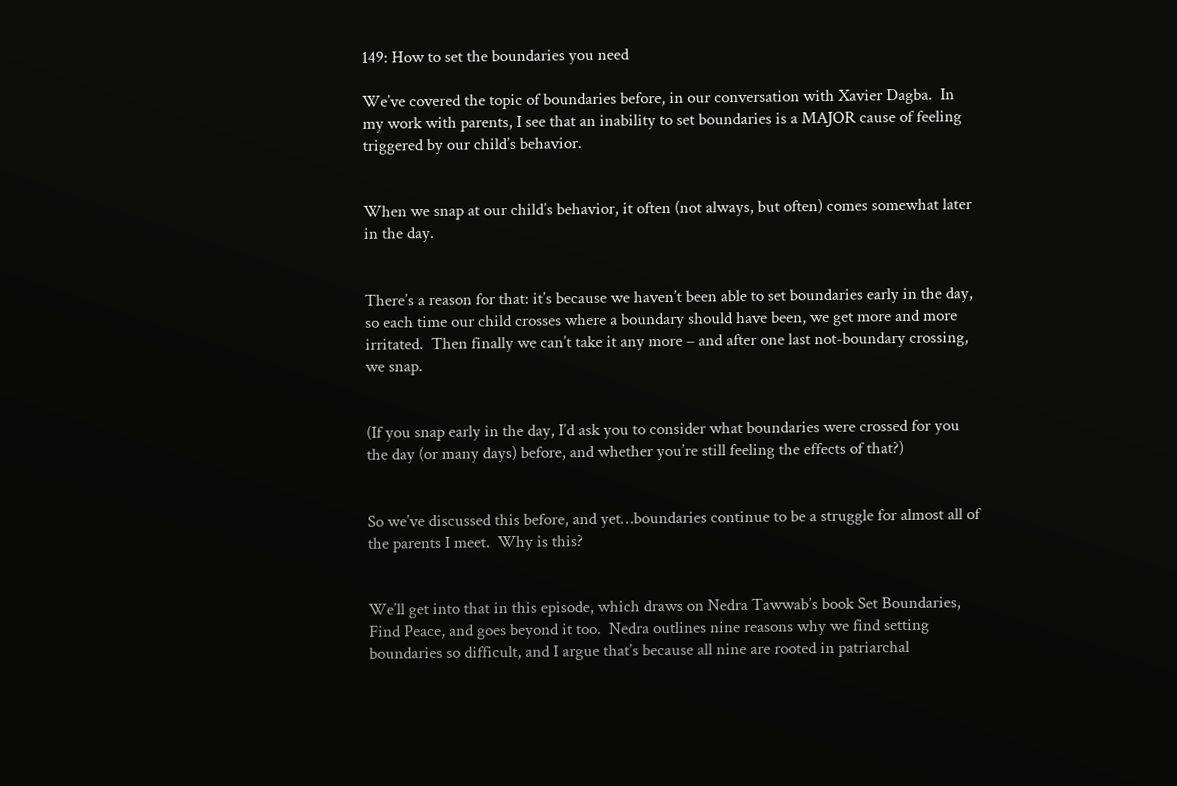149: How to set the boundaries you need

We’ve covered the topic of boundaries before, in our conversation with Xavier Dagba.  In my work with parents, I see that an inability to set boundaries is a MAJOR cause of feeling triggered by our child’s behavior.


When we snap at our child’s behavior, it often (not always, but often) comes somewhat later in the day.


There’s a reason for that: it’s because we haven’t been able to set boundaries early in the day, so each time our child crosses where a boundary should have been, we get more and more irritated.  Then finally we can’t take it any more – and after one last not-boundary crossing, we snap.


(If you snap early in the day, I’d ask you to consider what boundaries were crossed for you the day (or many days) before, and whether you’re still feeling the effects of that?)


So we’ve discussed this before, and yet…boundaries continue to be a struggle for almost all of the parents I meet.  Why is this?


We’ll get into that in this episode, which draws on Nedra Tawwab’s book Set Boundaries, Find Peace, and goes beyond it too.  Nedra outlines nine reasons why we find setting boundaries so difficult, and I argue that’s because all nine are rooted in patriarchal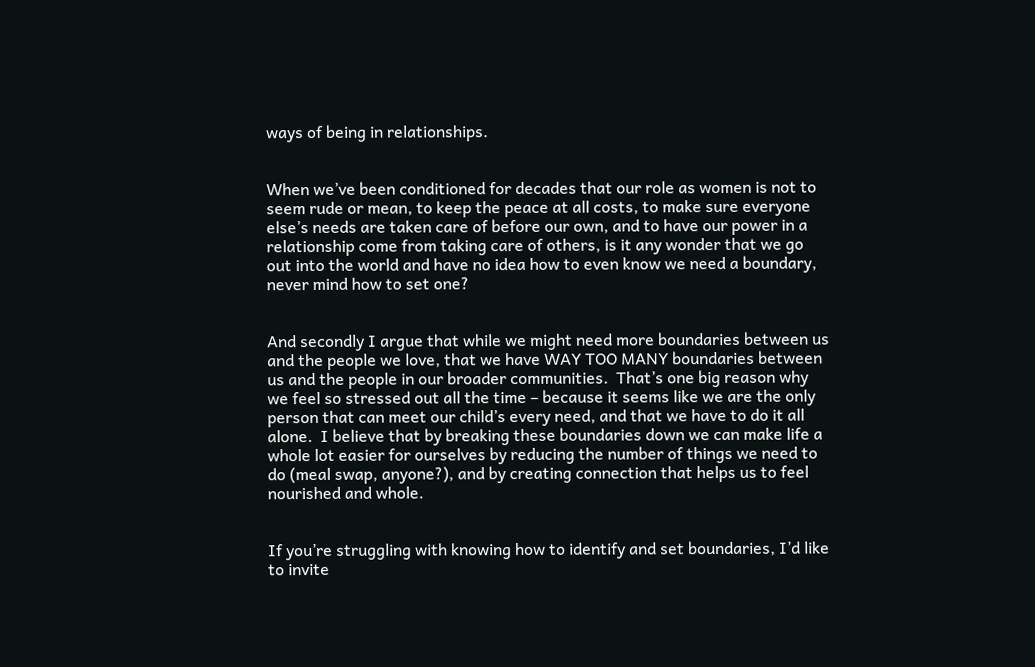ways of being in relationships.


When we’ve been conditioned for decades that our role as women is not to seem rude or mean, to keep the peace at all costs, to make sure everyone else’s needs are taken care of before our own, and to have our power in a relationship come from taking care of others, is it any wonder that we go out into the world and have no idea how to even know we need a boundary, never mind how to set one?


And secondly I argue that while we might need more boundaries between us and the people we love, that we have WAY TOO MANY boundaries between us and the people in our broader communities.  That’s one big reason why we feel so stressed out all the time – because it seems like we are the only person that can meet our child’s every need, and that we have to do it all alone.  I believe that by breaking these boundaries down we can make life a whole lot easier for ourselves by reducing the number of things we need to do (meal swap, anyone?), and by creating connection that helps us to feel nourished and whole.


If you’re struggling with knowing how to identify and set boundaries, I’d like to invite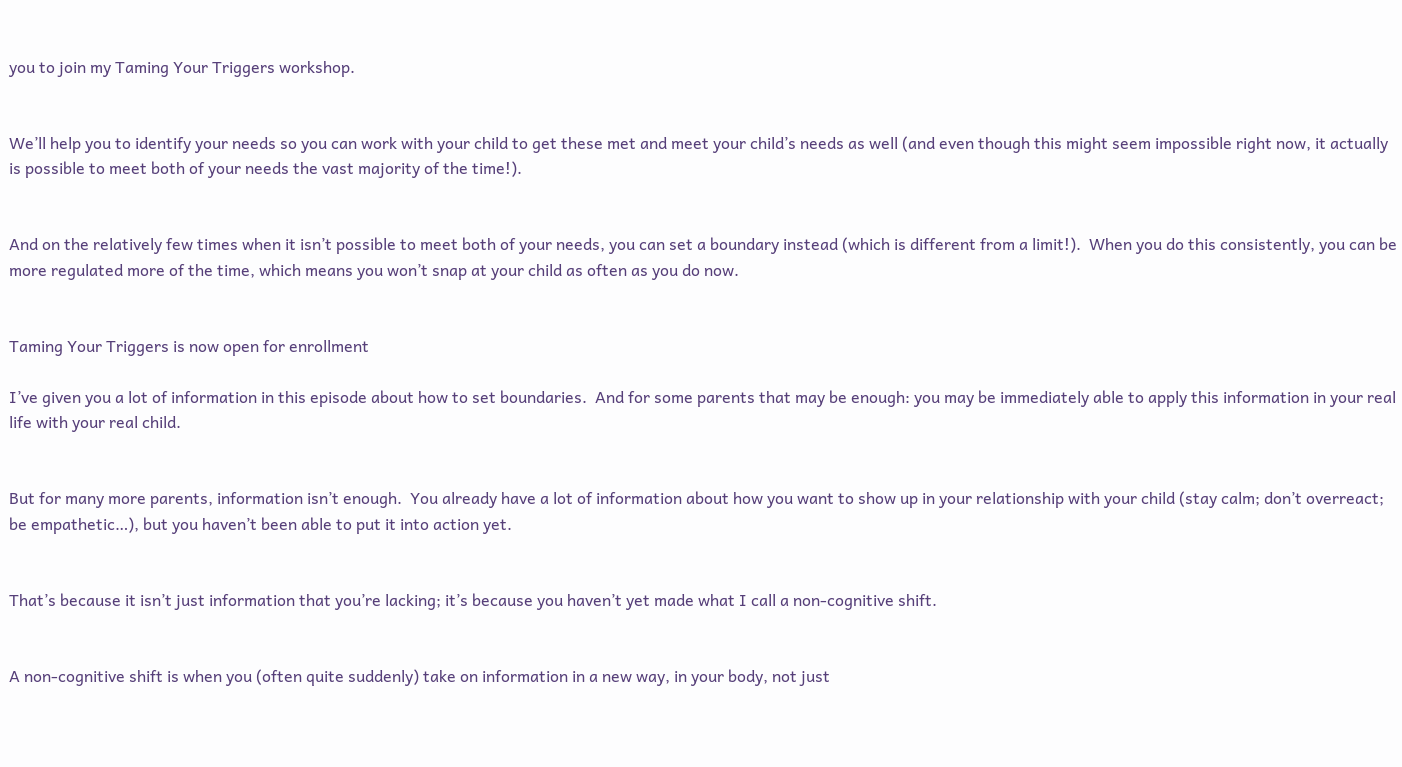you to join my Taming Your Triggers workshop.


We’ll help you to identify your needs so you can work with your child to get these met and meet your child’s needs as well (and even though this might seem impossible right now, it actually is possible to meet both of your needs the vast majority of the time!).


And on the relatively few times when it isn’t possible to meet both of your needs, you can set a boundary instead (which is different from a limit!).  When you do this consistently, you can be more regulated more of the time, which means you won’t snap at your child as often as you do now.


Taming Your Triggers is now open for enrollment

I’ve given you a lot of information in this episode about how to set boundaries.  And for some parents that may be enough: you may be immediately able to apply this information in your real life with your real child.


But for many more parents, information isn’t enough.  You already have a lot of information about how you want to show up in your relationship with your child (stay calm; don’t overreact; be empathetic…), but you haven’t been able to put it into action yet.


That’s because it isn’t just information that you’re lacking; it’s because you haven’t yet made what I call a non-cognitive shift.


A non-cognitive shift is when you (often quite suddenly) take on information in a new way, in your body, not just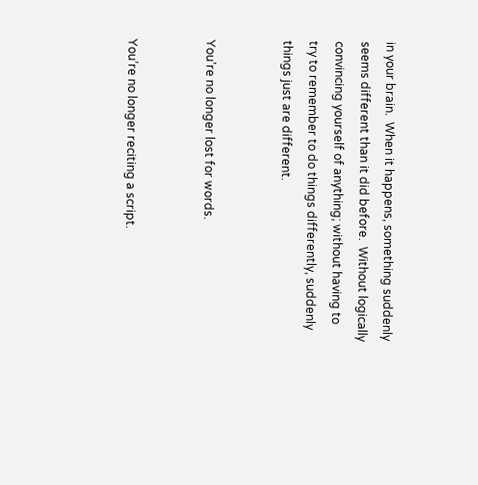in your brain.  When it happens, something suddenly seems different than it did before.  Without logically convincing yourself of anything; without having to try to remember to do things differently, suddenly things just are different.


You’re no longer lost for words.


You’re no longer reciting a script.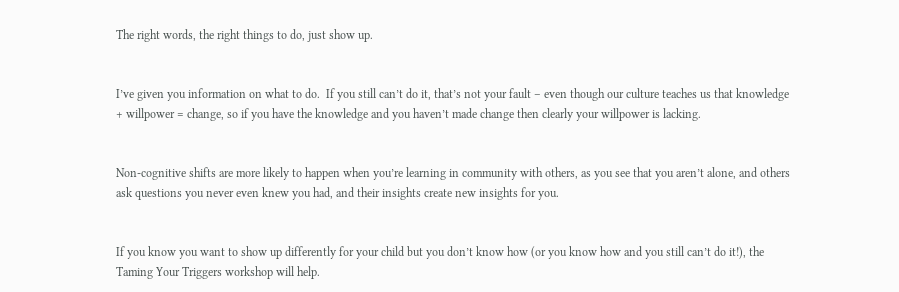The right words, the right things to do, just show up.


I’ve given you information on what to do.  If you still can’t do it, that’s not your fault – even though our culture teaches us that knowledge + willpower = change, so if you have the knowledge and you haven’t made change then clearly your willpower is lacking.


Non-cognitive shifts are more likely to happen when you’re learning in community with others, as you see that you aren’t alone, and others ask questions you never even knew you had, and their insights create new insights for you.


If you know you want to show up differently for your child but you don’t know how (or you know how and you still can’t do it!), the Taming Your Triggers workshop will help.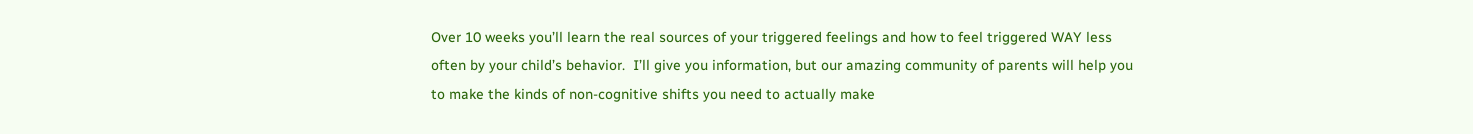Over 10 weeks you’ll learn the real sources of your triggered feelings and how to feel triggered WAY less often by your child’s behavior.  I’ll give you information, but our amazing community of parents will help you to make the kinds of non-cognitive shifts you need to actually make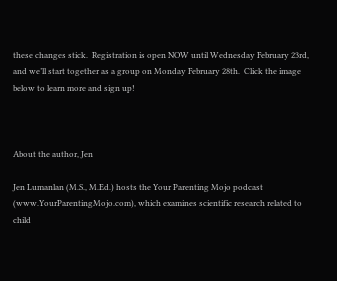these changes stick.  Registration is open NOW until Wednesday February 23rd, and we’ll start together as a group on Monday February 28th.  Click the image below to learn more and sign up!



About the author, Jen

Jen Lumanlan (M.S., M.Ed.) hosts the Your Parenting Mojo podcast (www.YourParentingMojo.com), which examines scientific research related to child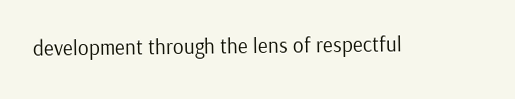development through the lens of respectful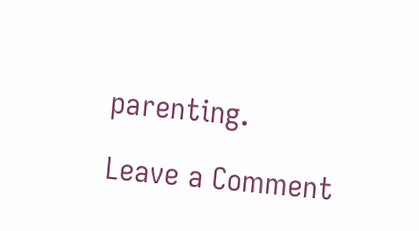parenting.

Leave a Comment